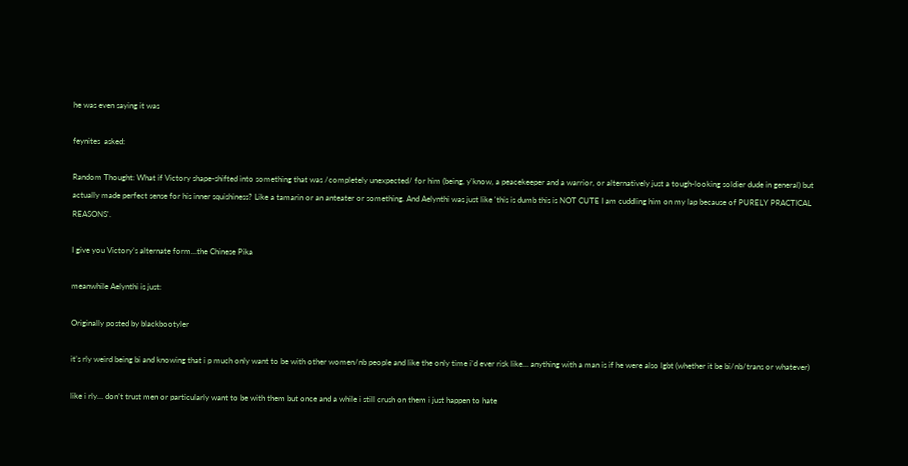he was even saying it was

feynites  asked:

Random Thought: What if Victory shape-shifted into something that was /completely unexpected/ for him (being, y'know, a peacekeeper and a warrior, or alternatively just a tough-looking soldier dude in general) but actually made perfect sense for his inner squishiness? Like a tamarin or an anteater or something. And Aelynthi was just like 'this is dumb this is NOT CUTE I am cuddling him on my lap because of PURELY PRACTICAL REASONS'.

I give you Victory’s alternate form…the Chinese Pika

meanwhile Aelynthi is just:

Originally posted by blackbootyler

it’s rly weird being bi and knowing that i p much only want to be with other women/nb people and like the only time i’d ever risk like… anything with a man is if he were also lgbt (whether it be bi/nb/trans or whatever)

like i rly… don’t trust men or particularly want to be with them but once and a while i still crush on them i just happen to hate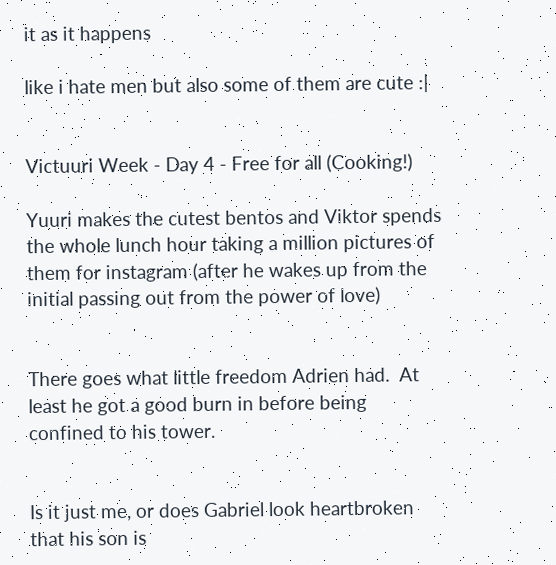it as it happens

like i hate men but also some of them are cute :|


Victuuri Week - Day 4 - Free for all (Cooking!)

Yuuri makes the cutest bentos and Viktor spends the whole lunch hour taking a million pictures of them for instagram (after he wakes up from the initial passing out from the power of love)


There goes what little freedom Adrien had.  At least he got a good burn in before being confined to his tower.


Is it just me, or does Gabriel look heartbroken that his son is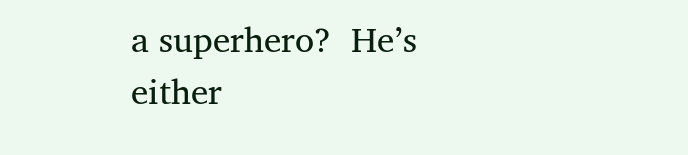a superhero?  He’s either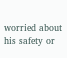worried about his safety or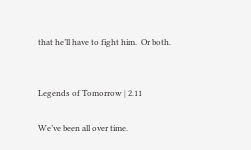that he’ll have to fight him.  Or both.


Legends of Tomorrow | 2.11

We’ve been all over time.